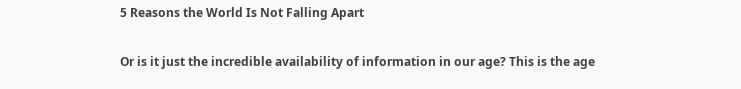5 Reasons the World Is Not Falling Apart

Or is it just the incredible availability of information in our age? This is the age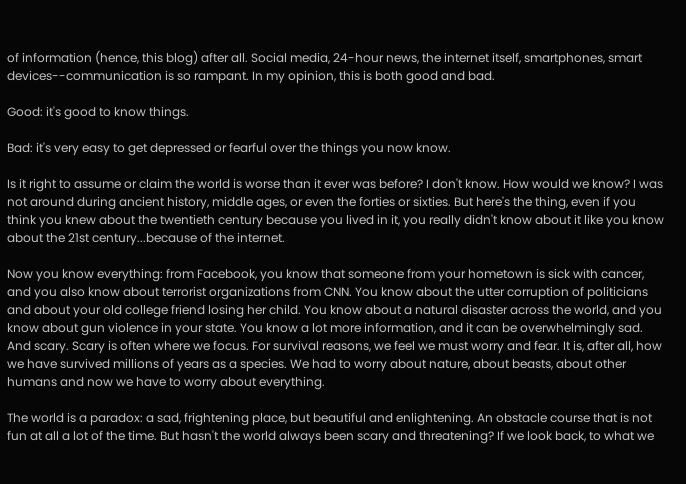of information (hence, this blog) after all. Social media, 24-hour news, the internet itself, smartphones, smart devices--communication is so rampant. In my opinion, this is both good and bad.

Good: it's good to know things.

Bad: it's very easy to get depressed or fearful over the things you now know.

Is it right to assume or claim the world is worse than it ever was before? I don't know. How would we know? I was not around during ancient history, middle ages, or even the forties or sixties. But here's the thing, even if you think you knew about the twentieth century because you lived in it, you really didn't know about it like you know about the 21st century...because of the internet.

Now you know everything: from Facebook, you know that someone from your hometown is sick with cancer, and you also know about terrorist organizations from CNN. You know about the utter corruption of politicians and about your old college friend losing her child. You know about a natural disaster across the world, and you know about gun violence in your state. You know a lot more information, and it can be overwhelmingly sad. And scary. Scary is often where we focus. For survival reasons, we feel we must worry and fear. It is, after all, how we have survived millions of years as a species. We had to worry about nature, about beasts, about other humans and now we have to worry about everything.

The world is a paradox: a sad, frightening place, but beautiful and enlightening. An obstacle course that is not fun at all a lot of the time. But hasn't the world always been scary and threatening? If we look back, to what we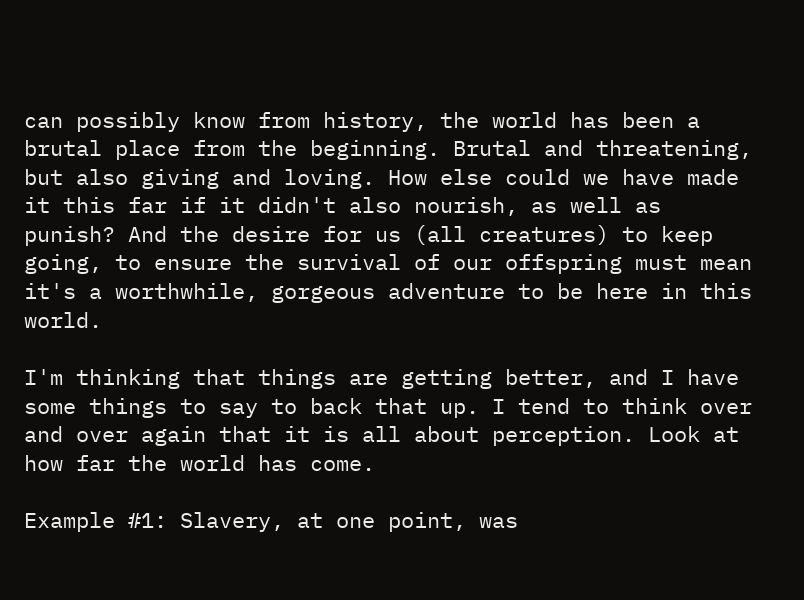can possibly know from history, the world has been a brutal place from the beginning. Brutal and threatening, but also giving and loving. How else could we have made it this far if it didn't also nourish, as well as punish? And the desire for us (all creatures) to keep going, to ensure the survival of our offspring must mean it's a worthwhile, gorgeous adventure to be here in this world.

I'm thinking that things are getting better, and I have some things to say to back that up. I tend to think over and over again that it is all about perception. Look at how far the world has come.

Example #1: Slavery, at one point, was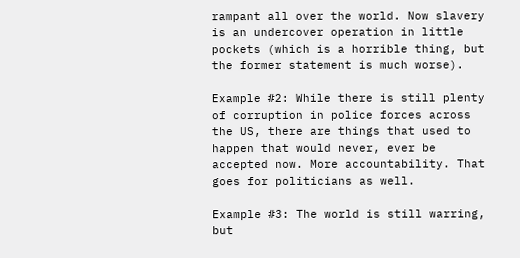rampant all over the world. Now slavery is an undercover operation in little pockets (which is a horrible thing, but the former statement is much worse).

Example #2: While there is still plenty of corruption in police forces across the US, there are things that used to happen that would never, ever be accepted now. More accountability. That goes for politicians as well.

Example #3: The world is still warring, but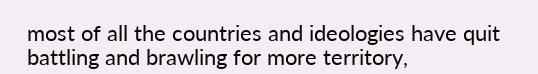most of all the countries and ideologies have quit battling and brawling for more territory,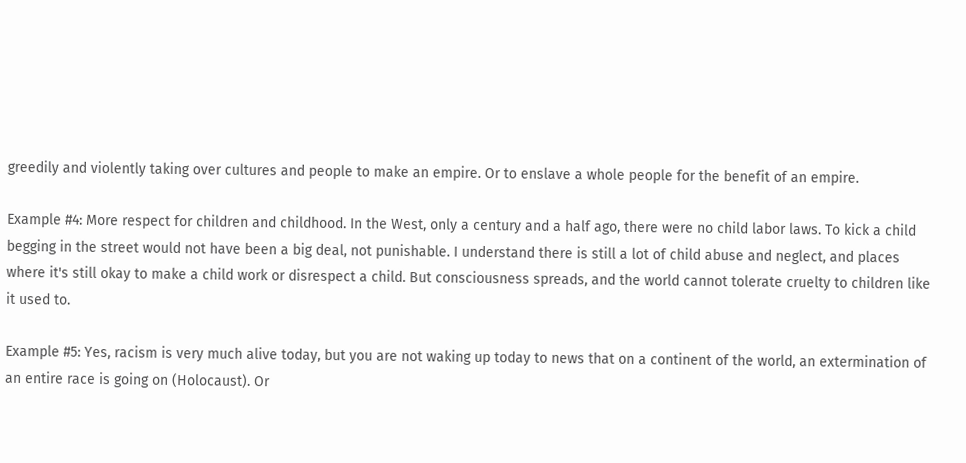greedily and violently taking over cultures and people to make an empire. Or to enslave a whole people for the benefit of an empire.

Example #4: More respect for children and childhood. In the West, only a century and a half ago, there were no child labor laws. To kick a child begging in the street would not have been a big deal, not punishable. I understand there is still a lot of child abuse and neglect, and places where it's still okay to make a child work or disrespect a child. But consciousness spreads, and the world cannot tolerate cruelty to children like it used to.

Example #5: Yes, racism is very much alive today, but you are not waking up today to news that on a continent of the world, an extermination of an entire race is going on (Holocaust). Or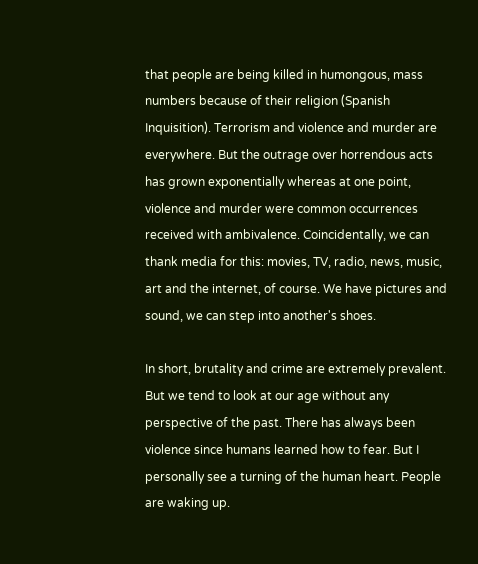that people are being killed in humongous, mass numbers because of their religion (Spanish Inquisition). Terrorism and violence and murder are everywhere. But the outrage over horrendous acts has grown exponentially whereas at one point, violence and murder were common occurrences received with ambivalence. Coincidentally, we can thank media for this: movies, TV, radio, news, music, art and the internet, of course. We have pictures and sound, we can step into another's shoes.

In short, brutality and crime are extremely prevalent. But we tend to look at our age without any perspective of the past. There has always been violence since humans learned how to fear. But I personally see a turning of the human heart. People are waking up.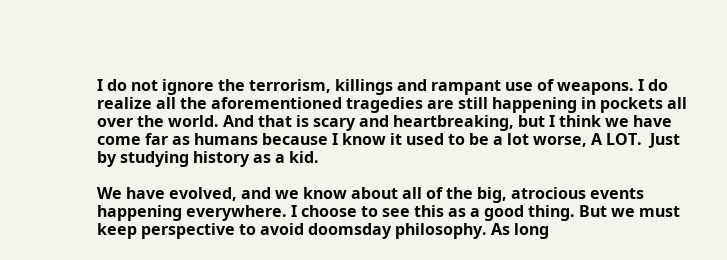I do not ignore the terrorism, killings and rampant use of weapons. I do realize all the aforementioned tragedies are still happening in pockets all over the world. And that is scary and heartbreaking, but I think we have come far as humans because I know it used to be a lot worse, A LOT.  Just by studying history as a kid.

We have evolved, and we know about all of the big, atrocious events happening everywhere. I choose to see this as a good thing. But we must keep perspective to avoid doomsday philosophy. As long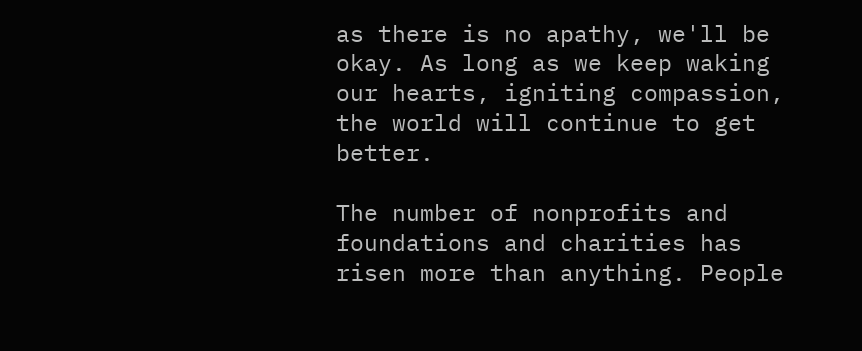as there is no apathy, we'll be okay. As long as we keep waking our hearts, igniting compassion, the world will continue to get better.

The number of nonprofits and foundations and charities has risen more than anything. People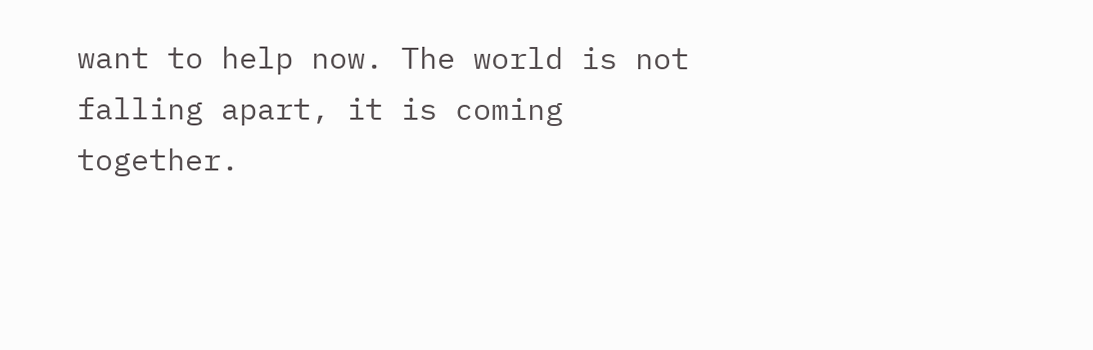want to help now. The world is not falling apart, it is coming together.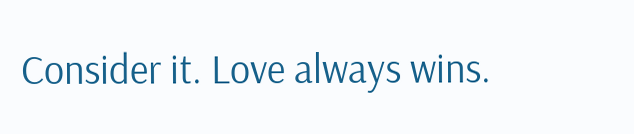Consider it. Love always wins.